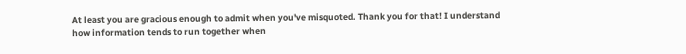At least you are gracious enough to admit when you've misquoted. Thank you for that! I understand how information tends to run together when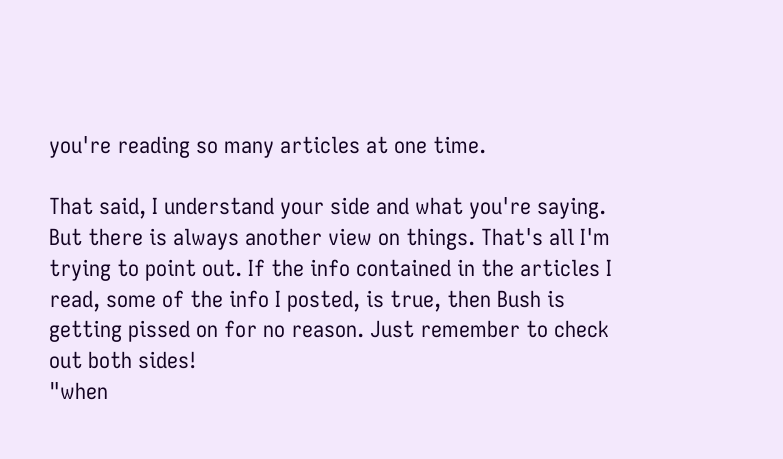you're reading so many articles at one time.

That said, I understand your side and what you're saying. But there is always another view on things. That's all I'm trying to point out. If the info contained in the articles I read, some of the info I posted, is true, then Bush is getting pissed on for no reason. Just remember to check out both sides!
"when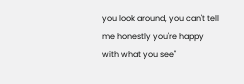you look around, you can't tell me honestly you're happy with what you see"